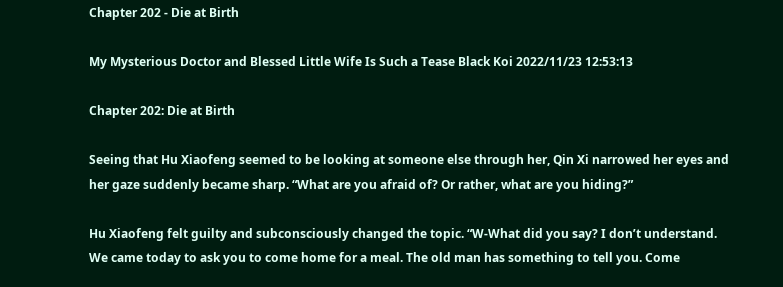Chapter 202 - Die at Birth

My Mysterious Doctor and Blessed Little Wife Is Such a Tease Black Koi 2022/11/23 12:53:13

Chapter 202: Die at Birth

Seeing that Hu Xiaofeng seemed to be looking at someone else through her, Qin Xi narrowed her eyes and her gaze suddenly became sharp. “What are you afraid of? Or rather, what are you hiding?”

Hu Xiaofeng felt guilty and subconsciously changed the topic. “W-What did you say? I don’t understand. We came today to ask you to come home for a meal. The old man has something to tell you. Come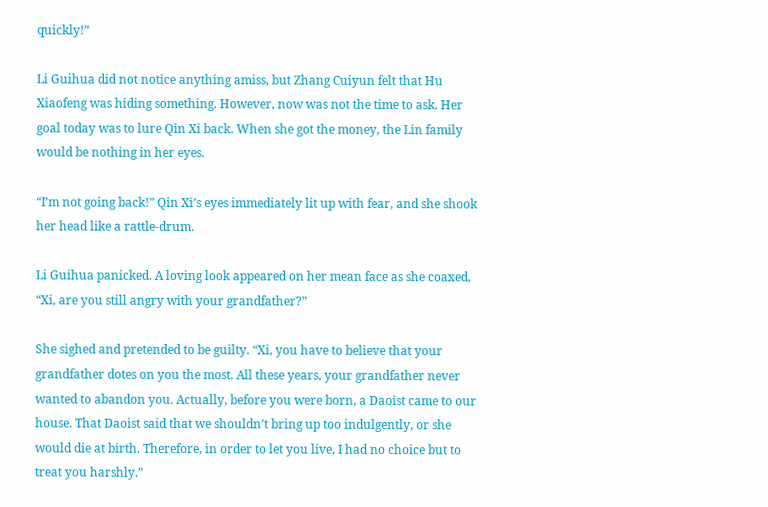quickly!”

Li Guihua did not notice anything amiss, but Zhang Cuiyun felt that Hu Xiaofeng was hiding something. However, now was not the time to ask. Her goal today was to lure Qin Xi back. When she got the money, the Lin family would be nothing in her eyes.

“I’m not going back!” Qin Xi’s eyes immediately lit up with fear, and she shook her head like a rattle-drum.

Li Guihua panicked. A loving look appeared on her mean face as she coaxed, “Xi, are you still angry with your grandfather?”

She sighed and pretended to be guilty. “Xi, you have to believe that your grandfather dotes on you the most. All these years, your grandfather never wanted to abandon you. Actually, before you were born, a Daoist came to our house. That Daoist said that we shouldn’t bring up too indulgently, or she would die at birth. Therefore, in order to let you live, I had no choice but to treat you harshly.”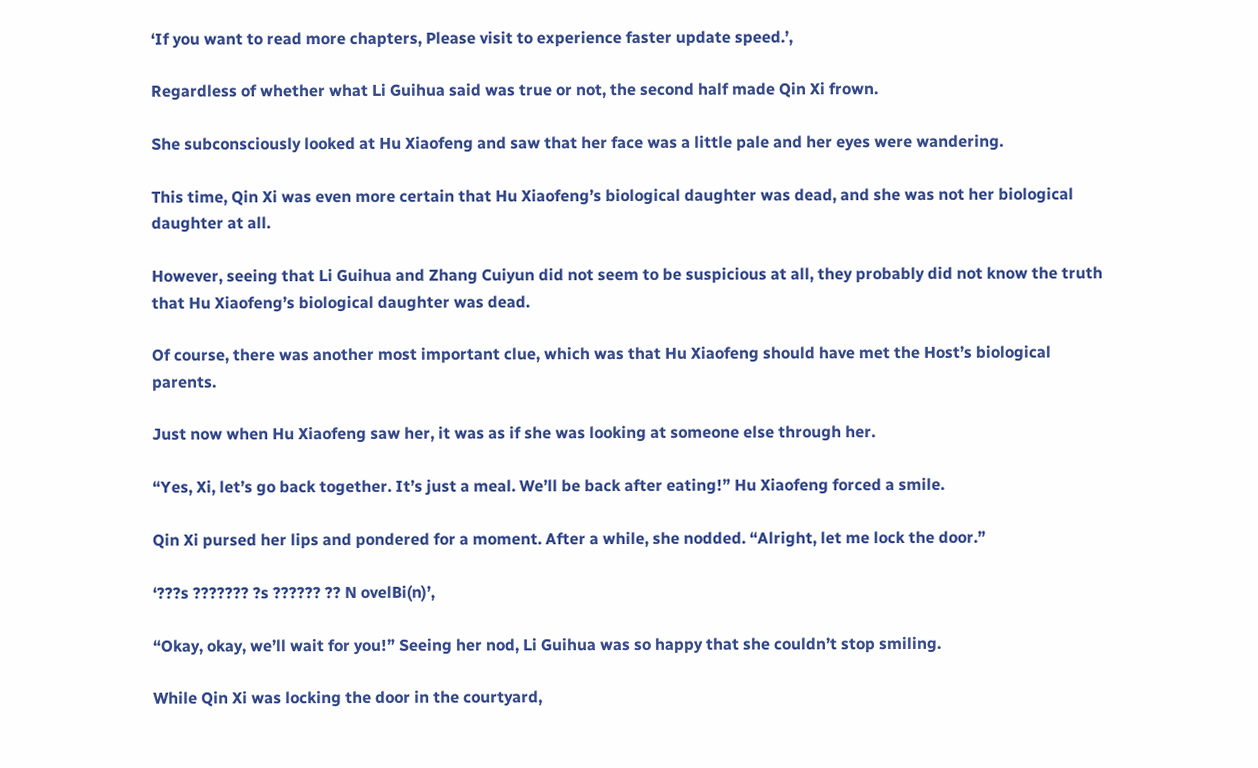‘If you want to read more chapters, Please visit to experience faster update speed.’,

Regardless of whether what Li Guihua said was true or not, the second half made Qin Xi frown.

She subconsciously looked at Hu Xiaofeng and saw that her face was a little pale and her eyes were wandering.

This time, Qin Xi was even more certain that Hu Xiaofeng’s biological daughter was dead, and she was not her biological daughter at all.

However, seeing that Li Guihua and Zhang Cuiyun did not seem to be suspicious at all, they probably did not know the truth that Hu Xiaofeng’s biological daughter was dead.

Of course, there was another most important clue, which was that Hu Xiaofeng should have met the Host’s biological parents.

Just now when Hu Xiaofeng saw her, it was as if she was looking at someone else through her.

“Yes, Xi, let’s go back together. It’s just a meal. We’ll be back after eating!” Hu Xiaofeng forced a smile.

Qin Xi pursed her lips and pondered for a moment. After a while, she nodded. “Alright, let me lock the door.”

‘???s ??????? ?s ?????? ?? N ovelBi(n)’,

“Okay, okay, we’ll wait for you!” Seeing her nod, Li Guihua was so happy that she couldn’t stop smiling.

While Qin Xi was locking the door in the courtyard,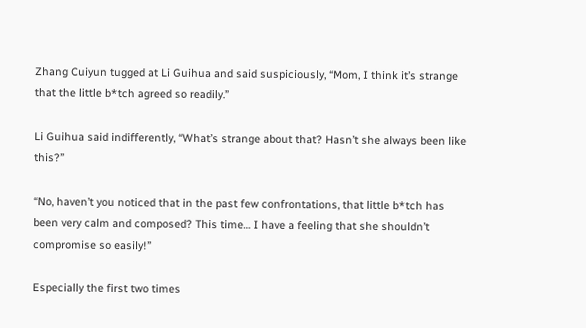Zhang Cuiyun tugged at Li Guihua and said suspiciously, “Mom, I think it’s strange that the little b*tch agreed so readily.”

Li Guihua said indifferently, “What’s strange about that? Hasn’t she always been like this?”

“No, haven’t you noticed that in the past few confrontations, that little b*tch has been very calm and composed? This time… I have a feeling that she shouldn’t compromise so easily!”

Especially the first two times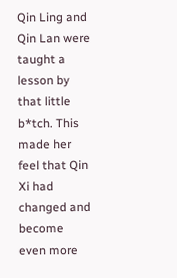Qin Ling and Qin Lan were taught a lesson by that little b*tch. This made her feel that Qin Xi had changed and become even more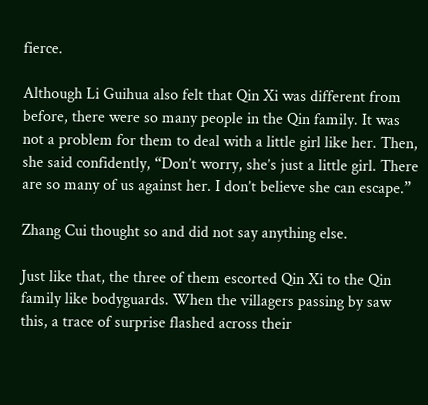fierce.

Although Li Guihua also felt that Qin Xi was different from before, there were so many people in the Qin family. It was not a problem for them to deal with a little girl like her. Then, she said confidently, “Don’t worry, she’s just a little girl. There are so many of us against her. I don’t believe she can escape.”

Zhang Cui thought so and did not say anything else.

Just like that, the three of them escorted Qin Xi to the Qin family like bodyguards. When the villagers passing by saw this, a trace of surprise flashed across their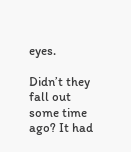eyes.

Didn’t they fall out some time ago? It had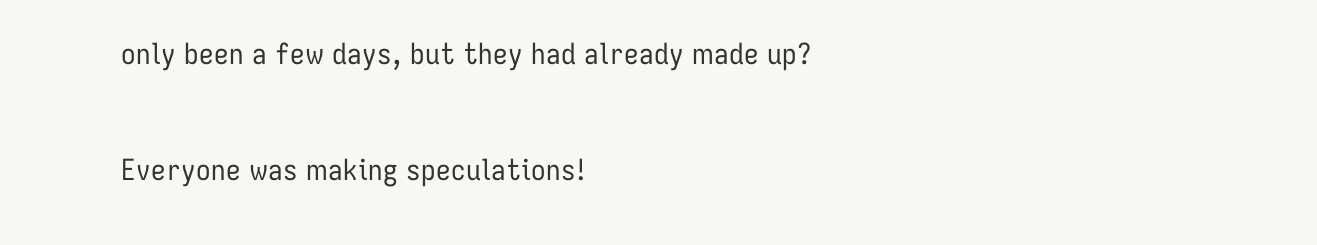only been a few days, but they had already made up?

Everyone was making speculations!